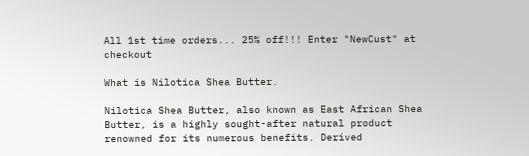All 1st time orders... 25% off!!! Enter "NewCust" at checkout

What is Nilotica Shea Butter.

Nilotica Shea Butter, also known as East African Shea Butter, is a highly sought-after natural product renowned for its numerous benefits. Derived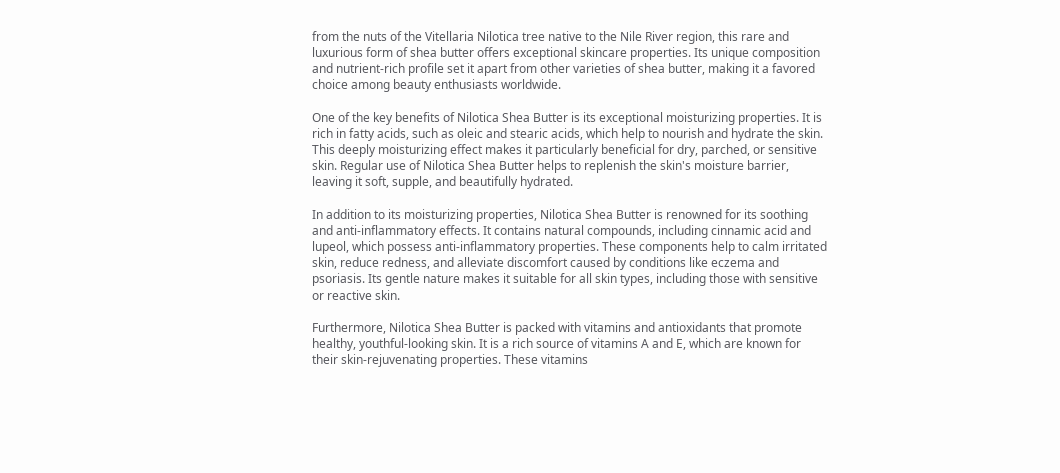from the nuts of the Vitellaria Nilotica tree native to the Nile River region, this rare and luxurious form of shea butter offers exceptional skincare properties. Its unique composition and nutrient-rich profile set it apart from other varieties of shea butter, making it a favored choice among beauty enthusiasts worldwide.

One of the key benefits of Nilotica Shea Butter is its exceptional moisturizing properties. It is rich in fatty acids, such as oleic and stearic acids, which help to nourish and hydrate the skin. This deeply moisturizing effect makes it particularly beneficial for dry, parched, or sensitive skin. Regular use of Nilotica Shea Butter helps to replenish the skin's moisture barrier, leaving it soft, supple, and beautifully hydrated.

In addition to its moisturizing properties, Nilotica Shea Butter is renowned for its soothing and anti-inflammatory effects. It contains natural compounds, including cinnamic acid and lupeol, which possess anti-inflammatory properties. These components help to calm irritated skin, reduce redness, and alleviate discomfort caused by conditions like eczema and psoriasis. Its gentle nature makes it suitable for all skin types, including those with sensitive or reactive skin.

Furthermore, Nilotica Shea Butter is packed with vitamins and antioxidants that promote healthy, youthful-looking skin. It is a rich source of vitamins A and E, which are known for their skin-rejuvenating properties. These vitamins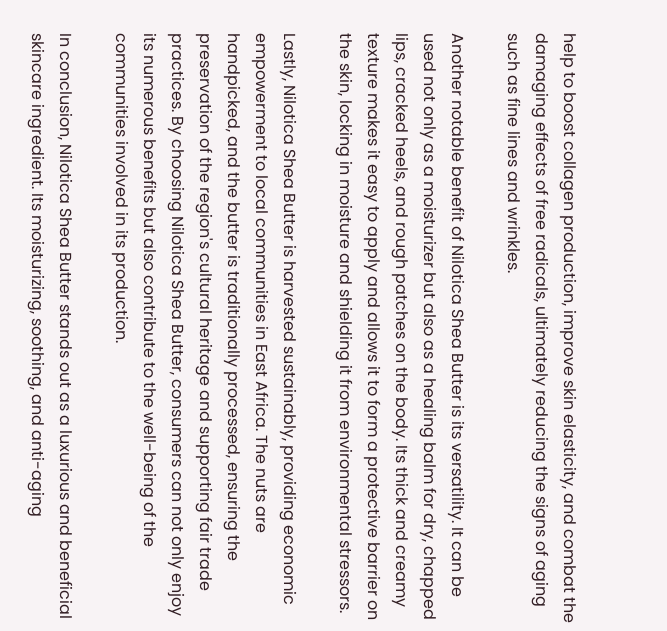help to boost collagen production, improve skin elasticity, and combat the damaging effects of free radicals, ultimately reducing the signs of aging such as fine lines and wrinkles.

Another notable benefit of Nilotica Shea Butter is its versatility. It can be used not only as a moisturizer but also as a healing balm for dry, chapped lips, cracked heels, and rough patches on the body. Its thick and creamy texture makes it easy to apply and allows it to form a protective barrier on the skin, locking in moisture and shielding it from environmental stressors.

Lastly, Nilotica Shea Butter is harvested sustainably, providing economic empowerment to local communities in East Africa. The nuts are handpicked, and the butter is traditionally processed, ensuring the preservation of the region's cultural heritage and supporting fair trade practices. By choosing Nilotica Shea Butter, consumers can not only enjoy its numerous benefits but also contribute to the well-being of the communities involved in its production.

In conclusion, Nilotica Shea Butter stands out as a luxurious and beneficial skincare ingredient. Its moisturizing, soothing, and anti-aging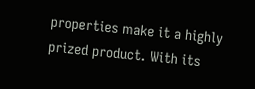properties make it a highly prized product. With its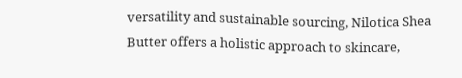versatility and sustainable sourcing, Nilotica Shea Butter offers a holistic approach to skincare,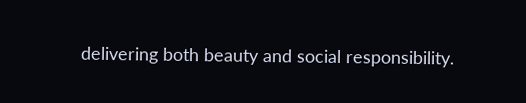delivering both beauty and social responsibility.